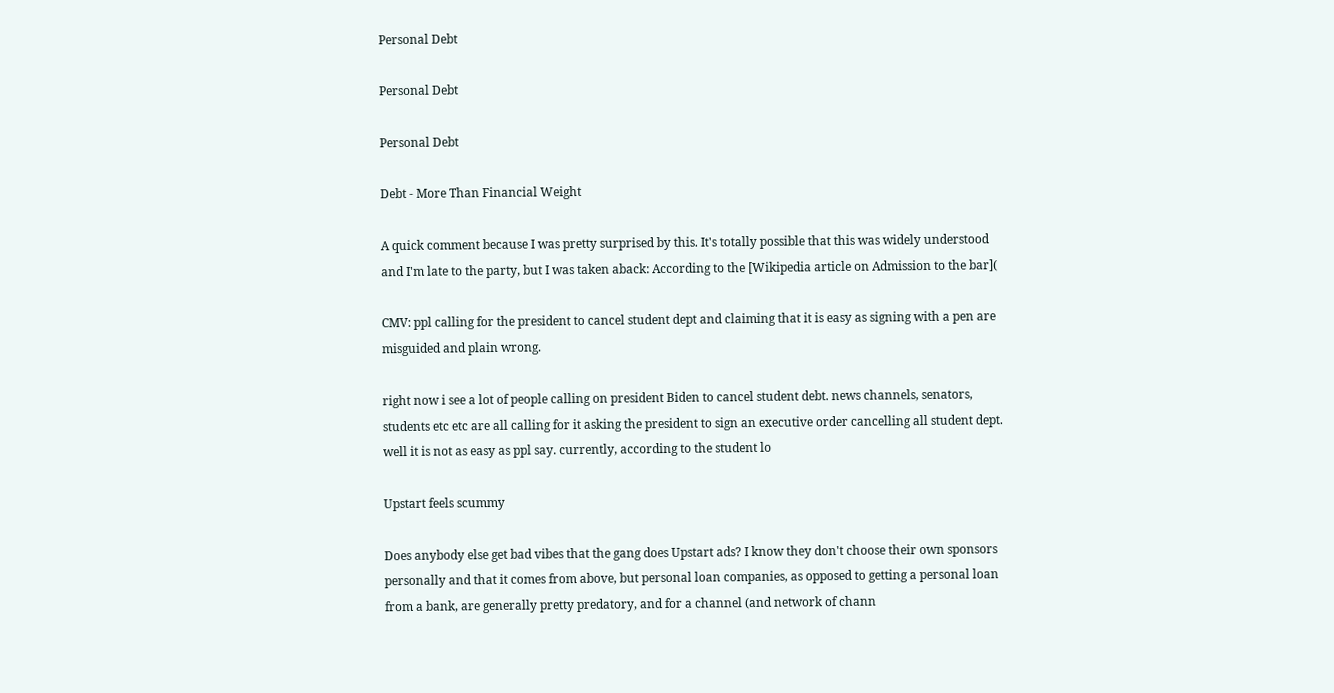Personal Debt

Personal Debt

Personal Debt

Debt - More Than Financial Weight

A quick comment because I was pretty surprised by this. It's totally possible that this was widely understood and I'm late to the party, but I was taken aback: According to the [Wikipedia article on Admission to the bar](

CMV: ppl calling for the president to cancel student dept and claiming that it is easy as signing with a pen are misguided and plain wrong.

right now i see a lot of people calling on president Biden to cancel student debt. news channels, senators, students etc etc are all calling for it asking the president to sign an executive order cancelling all student dept. well it is not as easy as ppl say. currently, according to the student lo

Upstart feels scummy

Does anybody else get bad vibes that the gang does Upstart ads? I know they don't choose their own sponsors personally and that it comes from above, but personal loan companies, as opposed to getting a personal loan from a bank, are generally pretty predatory, and for a channel (and network of chann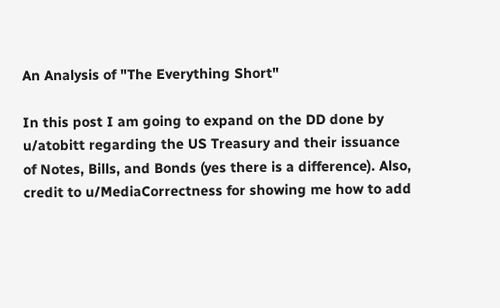An Analysis of "The Everything Short"

In this post I am going to expand on the DD done by u/atobitt regarding the US Treasury and their issuance of Notes, Bills, and Bonds (yes there is a difference). Also, credit to u/MediaCorrectness for showing me how to add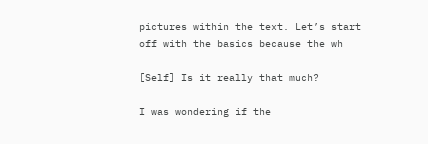pictures within the text. Let’s start off with the basics because the wh

[Self] Is it really that much?

I was wondering if the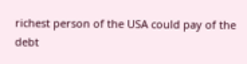richest person of the USA could pay of the debt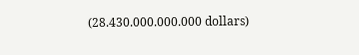(28.430.000.000.000 dollars)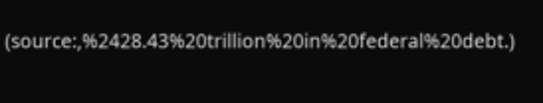(source:,%2428.43%20trillion%20in%20federal%20debt.)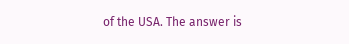of the USA. The answer is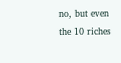no, but even the 10 riches